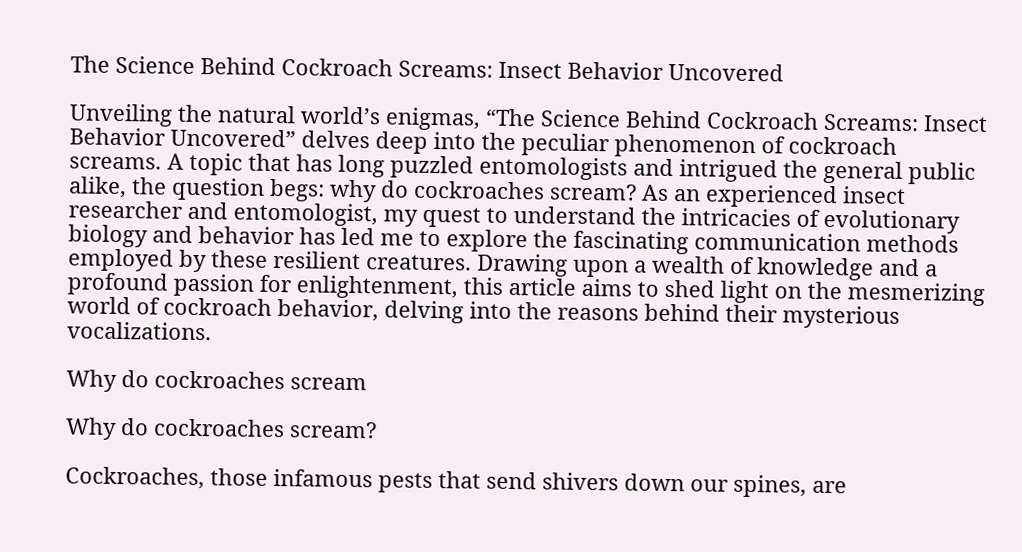The Science Behind Cockroach Screams: Insect Behavior Uncovered

Unveiling the natural world’s enigmas, “The Science Behind Cockroach Screams: Insect Behavior Uncovered” delves deep into the peculiar phenomenon of cockroach screams. A topic that has long puzzled entomologists and intrigued the general public alike, the question begs: why do cockroaches scream? As an experienced insect researcher and entomologist, my quest to understand the intricacies of evolutionary biology and behavior has led me to explore the fascinating communication methods employed by these resilient creatures. Drawing upon a wealth of knowledge and a profound passion for enlightenment, this article aims to shed light on the mesmerizing world of cockroach behavior, delving into the reasons behind their mysterious vocalizations.

Why do cockroaches scream

Why do cockroaches scream?

Cockroaches, those infamous pests that send shivers down our spines, are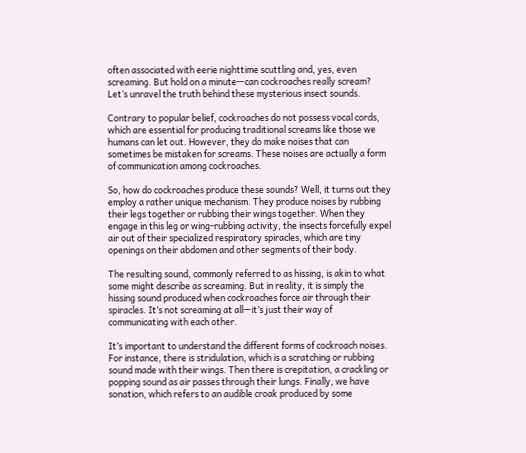often associated with eerie nighttime scuttling and, yes, even screaming. But hold on a minute—can cockroaches really scream? Let’s unravel the truth behind these mysterious insect sounds.

Contrary to popular belief, cockroaches do not possess vocal cords, which are essential for producing traditional screams like those we humans can let out. However, they do make noises that can sometimes be mistaken for screams. These noises are actually a form of communication among cockroaches.

So, how do cockroaches produce these sounds? Well, it turns out they employ a rather unique mechanism. They produce noises by rubbing their legs together or rubbing their wings together. When they engage in this leg or wing-rubbing activity, the insects forcefully expel air out of their specialized respiratory spiracles, which are tiny openings on their abdomen and other segments of their body.

The resulting sound, commonly referred to as hissing, is akin to what some might describe as screaming. But in reality, it is simply the hissing sound produced when cockroaches force air through their spiracles. It’s not screaming at all—it’s just their way of communicating with each other.

It’s important to understand the different forms of cockroach noises. For instance, there is stridulation, which is a scratching or rubbing sound made with their wings. Then there is crepitation, a crackling or popping sound as air passes through their lungs. Finally, we have sonation, which refers to an audible croak produced by some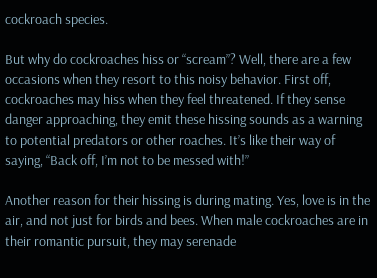cockroach species.

But why do cockroaches hiss or “scream”? Well, there are a few occasions when they resort to this noisy behavior. First off, cockroaches may hiss when they feel threatened. If they sense danger approaching, they emit these hissing sounds as a warning to potential predators or other roaches. It’s like their way of saying, “Back off, I’m not to be messed with!”

Another reason for their hissing is during mating. Yes, love is in the air, and not just for birds and bees. When male cockroaches are in their romantic pursuit, they may serenade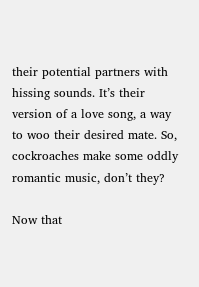their potential partners with hissing sounds. It’s their version of a love song, a way to woo their desired mate. So, cockroaches make some oddly romantic music, don’t they?

Now that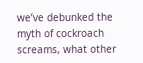we’ve debunked the myth of cockroach screams, what other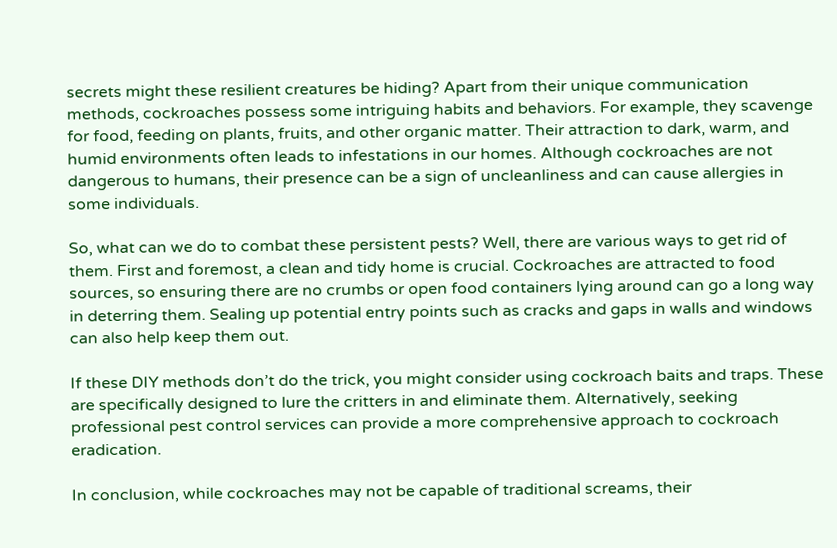secrets might these resilient creatures be hiding? Apart from their unique communication methods, cockroaches possess some intriguing habits and behaviors. For example, they scavenge for food, feeding on plants, fruits, and other organic matter. Their attraction to dark, warm, and humid environments often leads to infestations in our homes. Although cockroaches are not dangerous to humans, their presence can be a sign of uncleanliness and can cause allergies in some individuals.

So, what can we do to combat these persistent pests? Well, there are various ways to get rid of them. First and foremost, a clean and tidy home is crucial. Cockroaches are attracted to food sources, so ensuring there are no crumbs or open food containers lying around can go a long way in deterring them. Sealing up potential entry points such as cracks and gaps in walls and windows can also help keep them out.

If these DIY methods don’t do the trick, you might consider using cockroach baits and traps. These are specifically designed to lure the critters in and eliminate them. Alternatively, seeking professional pest control services can provide a more comprehensive approach to cockroach eradication.

In conclusion, while cockroaches may not be capable of traditional screams, their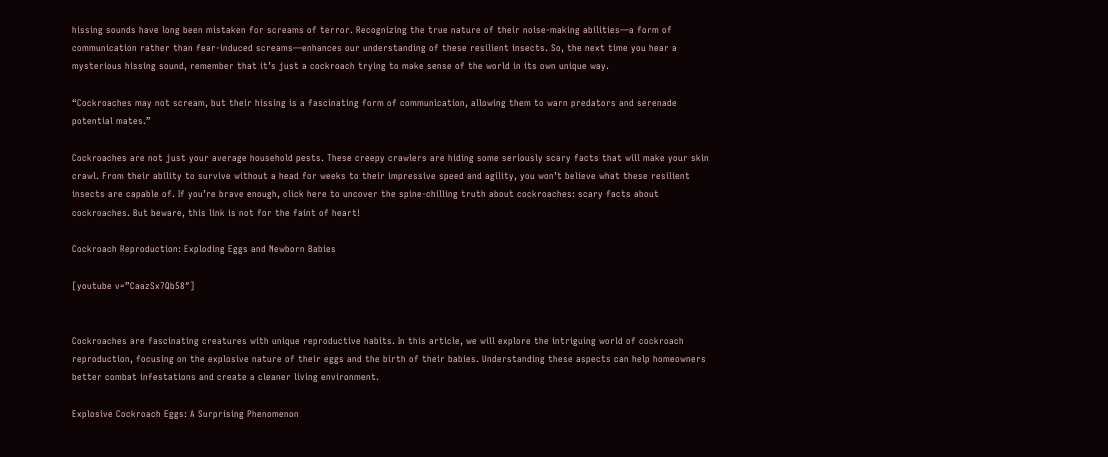hissing sounds have long been mistaken for screams of terror. Recognizing the true nature of their noise-making abilities—a form of communication rather than fear-induced screams—enhances our understanding of these resilient insects. So, the next time you hear a mysterious hissing sound, remember that it’s just a cockroach trying to make sense of the world in its own unique way.

“Cockroaches may not scream, but their hissing is a fascinating form of communication, allowing them to warn predators and serenade potential mates.”

Cockroaches are not just your average household pests. These creepy crawlers are hiding some seriously scary facts that will make your skin crawl. From their ability to survive without a head for weeks to their impressive speed and agility, you won’t believe what these resilient insects are capable of. If you’re brave enough, click here to uncover the spine-chilling truth about cockroaches: scary facts about cockroaches. But beware, this link is not for the faint of heart!

Cockroach Reproduction: Exploding Eggs and Newborn Babies

[youtube v=”CaazSx7Qb58″]


Cockroaches are fascinating creatures with unique reproductive habits. In this article, we will explore the intriguing world of cockroach reproduction, focusing on the explosive nature of their eggs and the birth of their babies. Understanding these aspects can help homeowners better combat infestations and create a cleaner living environment.

Explosive Cockroach Eggs: A Surprising Phenomenon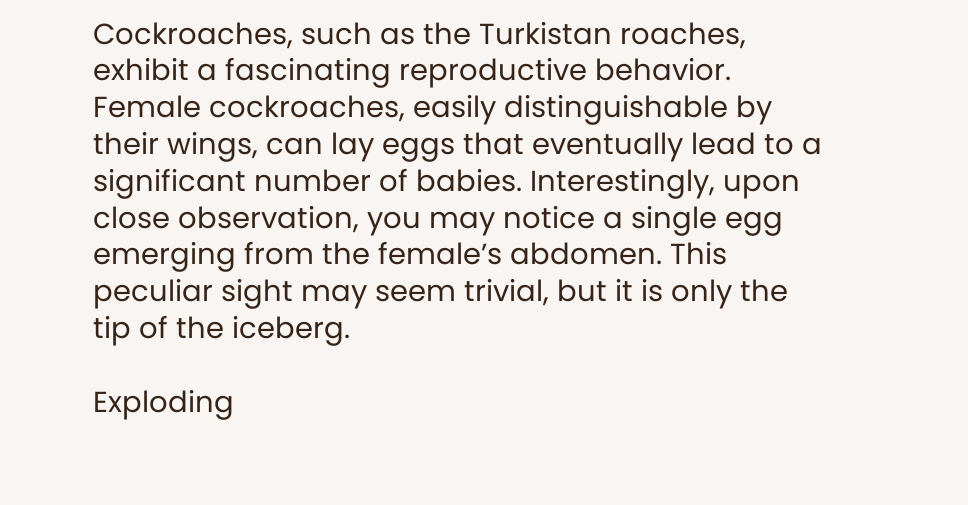Cockroaches, such as the Turkistan roaches, exhibit a fascinating reproductive behavior. Female cockroaches, easily distinguishable by their wings, can lay eggs that eventually lead to a significant number of babies. Interestingly, upon close observation, you may notice a single egg emerging from the female’s abdomen. This peculiar sight may seem trivial, but it is only the tip of the iceberg.

Exploding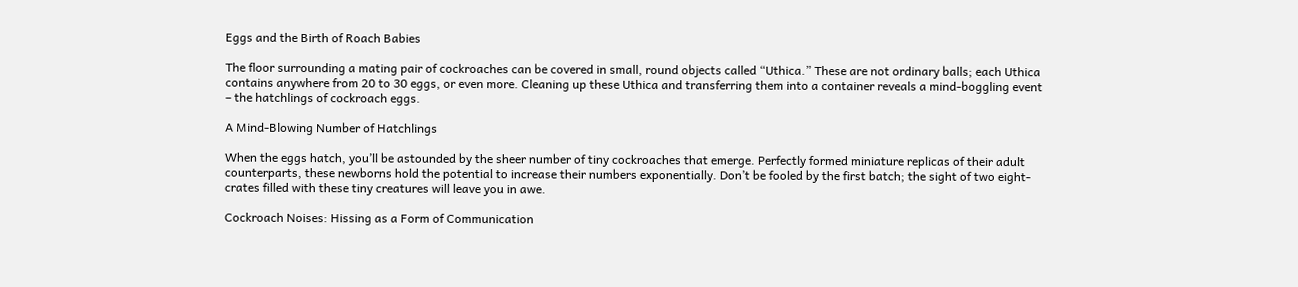Eggs and the Birth of Roach Babies

The floor surrounding a mating pair of cockroaches can be covered in small, round objects called “Uthica.” These are not ordinary balls; each Uthica contains anywhere from 20 to 30 eggs, or even more. Cleaning up these Uthica and transferring them into a container reveals a mind-boggling event – the hatchlings of cockroach eggs.

A Mind-Blowing Number of Hatchlings

When the eggs hatch, you’ll be astounded by the sheer number of tiny cockroaches that emerge. Perfectly formed miniature replicas of their adult counterparts, these newborns hold the potential to increase their numbers exponentially. Don’t be fooled by the first batch; the sight of two eight-crates filled with these tiny creatures will leave you in awe.

Cockroach Noises: Hissing as a Form of Communication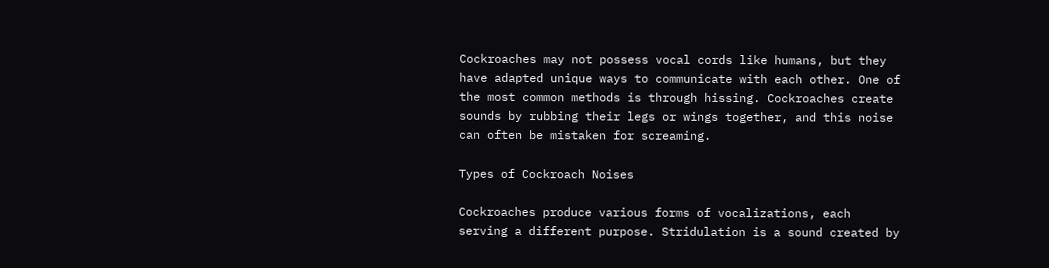Cockroaches may not possess vocal cords like humans, but they have adapted unique ways to communicate with each other. One of the most common methods is through hissing. Cockroaches create sounds by rubbing their legs or wings together, and this noise can often be mistaken for screaming.

Types of Cockroach Noises

Cockroaches produce various forms of vocalizations, each serving a different purpose. Stridulation is a sound created by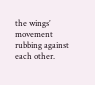the wings’ movement rubbing against each other.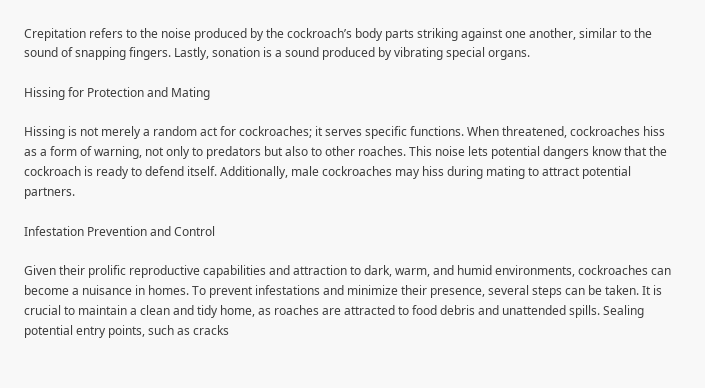Crepitation refers to the noise produced by the cockroach’s body parts striking against one another, similar to the sound of snapping fingers. Lastly, sonation is a sound produced by vibrating special organs.

Hissing for Protection and Mating

Hissing is not merely a random act for cockroaches; it serves specific functions. When threatened, cockroaches hiss as a form of warning, not only to predators but also to other roaches. This noise lets potential dangers know that the cockroach is ready to defend itself. Additionally, male cockroaches may hiss during mating to attract potential partners.

Infestation Prevention and Control

Given their prolific reproductive capabilities and attraction to dark, warm, and humid environments, cockroaches can become a nuisance in homes. To prevent infestations and minimize their presence, several steps can be taken. It is crucial to maintain a clean and tidy home, as roaches are attracted to food debris and unattended spills. Sealing potential entry points, such as cracks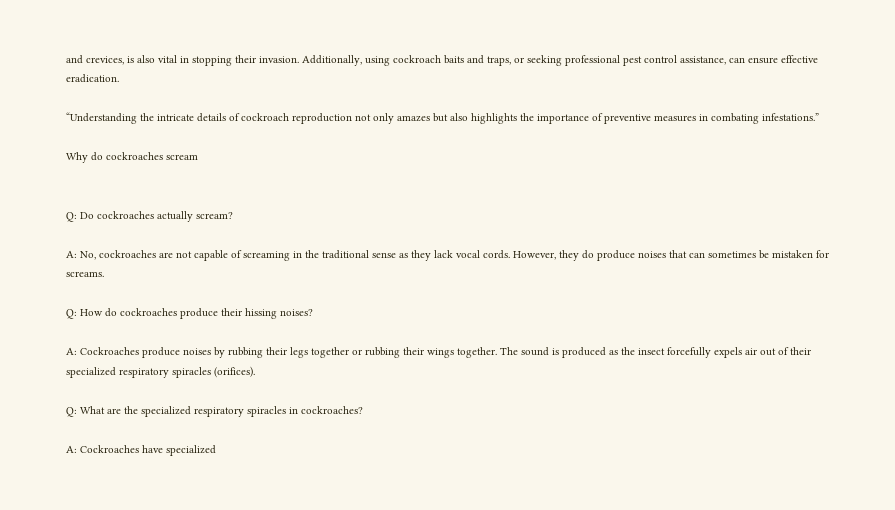and crevices, is also vital in stopping their invasion. Additionally, using cockroach baits and traps, or seeking professional pest control assistance, can ensure effective eradication.

“Understanding the intricate details of cockroach reproduction not only amazes but also highlights the importance of preventive measures in combating infestations.”

Why do cockroaches scream


Q: Do cockroaches actually scream?

A: No, cockroaches are not capable of screaming in the traditional sense as they lack vocal cords. However, they do produce noises that can sometimes be mistaken for screams.

Q: How do cockroaches produce their hissing noises?

A: Cockroaches produce noises by rubbing their legs together or rubbing their wings together. The sound is produced as the insect forcefully expels air out of their specialized respiratory spiracles (orifices).

Q: What are the specialized respiratory spiracles in cockroaches?

A: Cockroaches have specialized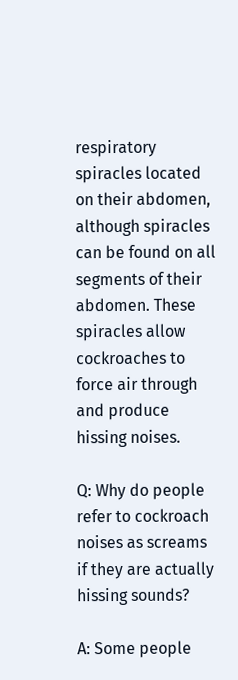respiratory spiracles located on their abdomen, although spiracles can be found on all segments of their abdomen. These spiracles allow cockroaches to force air through and produce hissing noises.

Q: Why do people refer to cockroach noises as screams if they are actually hissing sounds?

A: Some people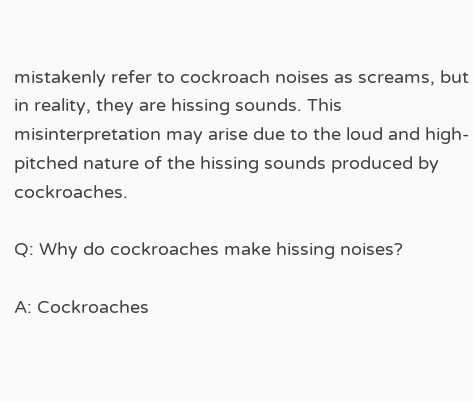mistakenly refer to cockroach noises as screams, but in reality, they are hissing sounds. This misinterpretation may arise due to the loud and high-pitched nature of the hissing sounds produced by cockroaches.

Q: Why do cockroaches make hissing noises?

A: Cockroaches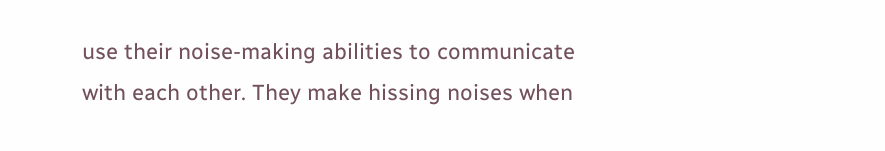use their noise-making abilities to communicate with each other. They make hissing noises when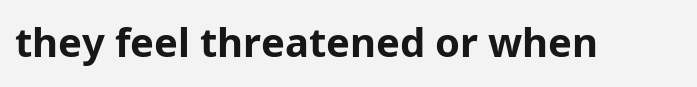they feel threatened or when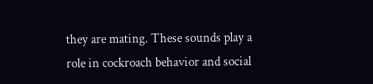they are mating. These sounds play a role in cockroach behavior and social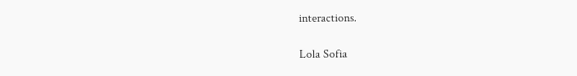interactions.

Lola Sofia